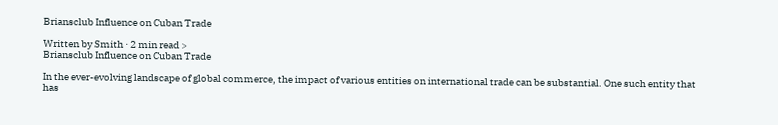Briansclub Influence on Cuban Trade

Written by Smith · 2 min read >
Briansclub Influence on Cuban Trade

In the ever-evolving landscape of global commerce, the impact of various entities on international trade can be substantial. One such entity that has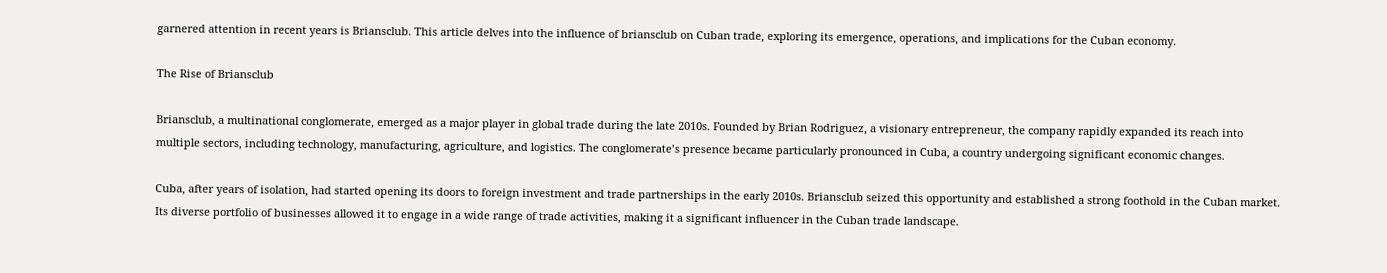garnered attention in recent years is Briansclub. This article delves into the influence of briansclub on Cuban trade, exploring its emergence, operations, and implications for the Cuban economy.

The Rise of Briansclub

Briansclub, a multinational conglomerate, emerged as a major player in global trade during the late 2010s. Founded by Brian Rodriguez, a visionary entrepreneur, the company rapidly expanded its reach into multiple sectors, including technology, manufacturing, agriculture, and logistics. The conglomerate’s presence became particularly pronounced in Cuba, a country undergoing significant economic changes.

Cuba, after years of isolation, had started opening its doors to foreign investment and trade partnerships in the early 2010s. Briansclub seized this opportunity and established a strong foothold in the Cuban market. Its diverse portfolio of businesses allowed it to engage in a wide range of trade activities, making it a significant influencer in the Cuban trade landscape.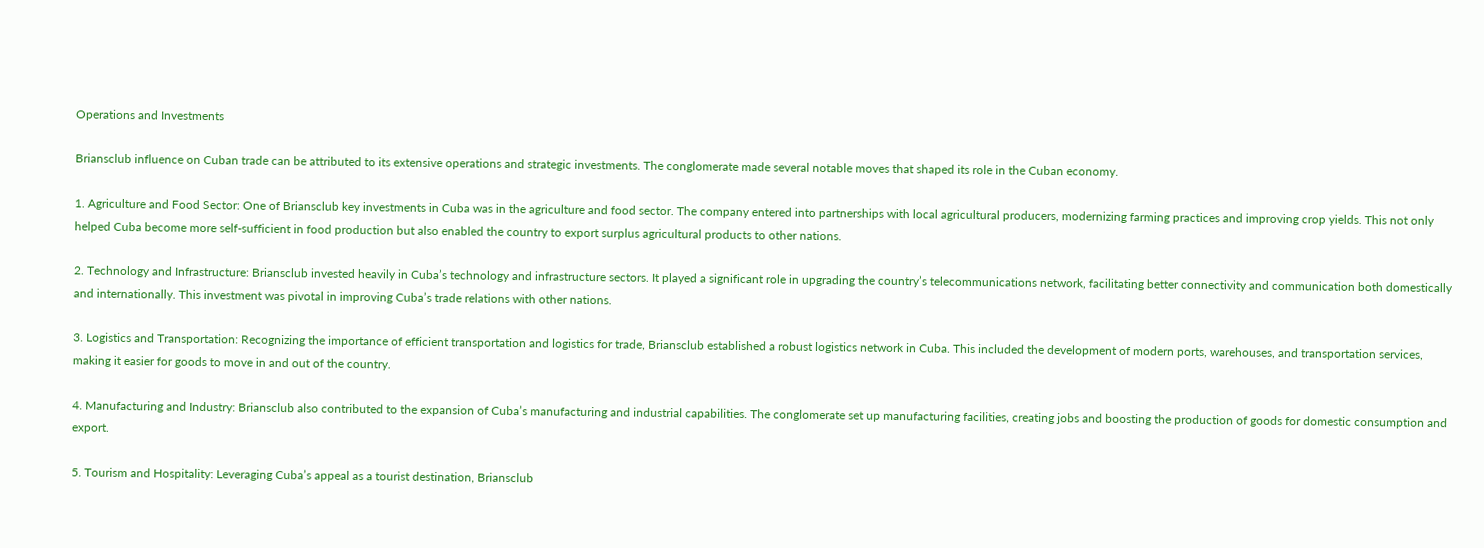Operations and Investments

Briansclub influence on Cuban trade can be attributed to its extensive operations and strategic investments. The conglomerate made several notable moves that shaped its role in the Cuban economy.

1. Agriculture and Food Sector: One of Briansclub key investments in Cuba was in the agriculture and food sector. The company entered into partnerships with local agricultural producers, modernizing farming practices and improving crop yields. This not only helped Cuba become more self-sufficient in food production but also enabled the country to export surplus agricultural products to other nations.

2. Technology and Infrastructure: Briansclub invested heavily in Cuba’s technology and infrastructure sectors. It played a significant role in upgrading the country’s telecommunications network, facilitating better connectivity and communication both domestically and internationally. This investment was pivotal in improving Cuba’s trade relations with other nations.

3. Logistics and Transportation: Recognizing the importance of efficient transportation and logistics for trade, Briansclub established a robust logistics network in Cuba. This included the development of modern ports, warehouses, and transportation services, making it easier for goods to move in and out of the country.

4. Manufacturing and Industry: Briansclub also contributed to the expansion of Cuba’s manufacturing and industrial capabilities. The conglomerate set up manufacturing facilities, creating jobs and boosting the production of goods for domestic consumption and export.

5. Tourism and Hospitality: Leveraging Cuba’s appeal as a tourist destination, Briansclub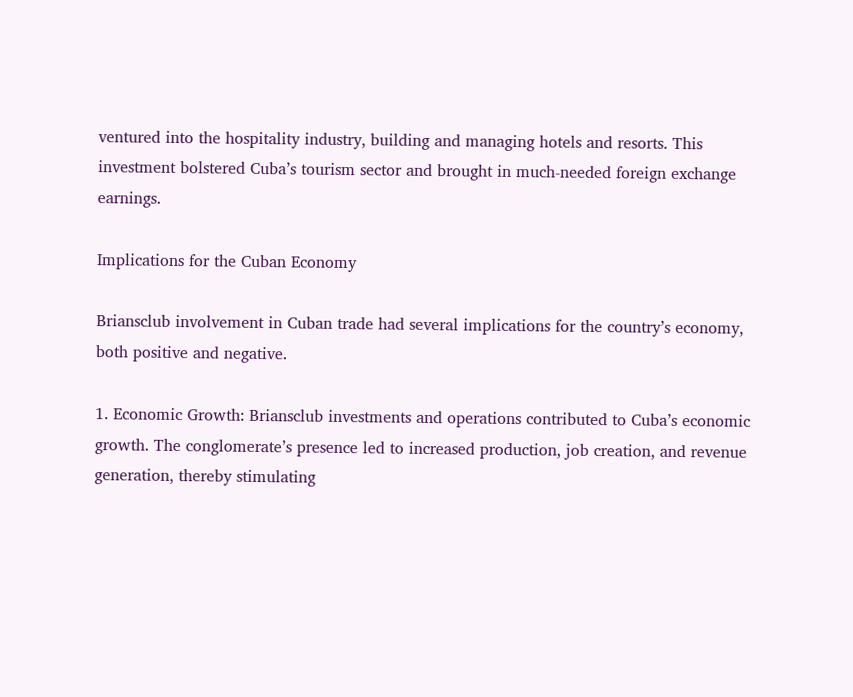ventured into the hospitality industry, building and managing hotels and resorts. This investment bolstered Cuba’s tourism sector and brought in much-needed foreign exchange earnings.

Implications for the Cuban Economy

Briansclub involvement in Cuban trade had several implications for the country’s economy, both positive and negative.

1. Economic Growth: Briansclub investments and operations contributed to Cuba’s economic growth. The conglomerate’s presence led to increased production, job creation, and revenue generation, thereby stimulating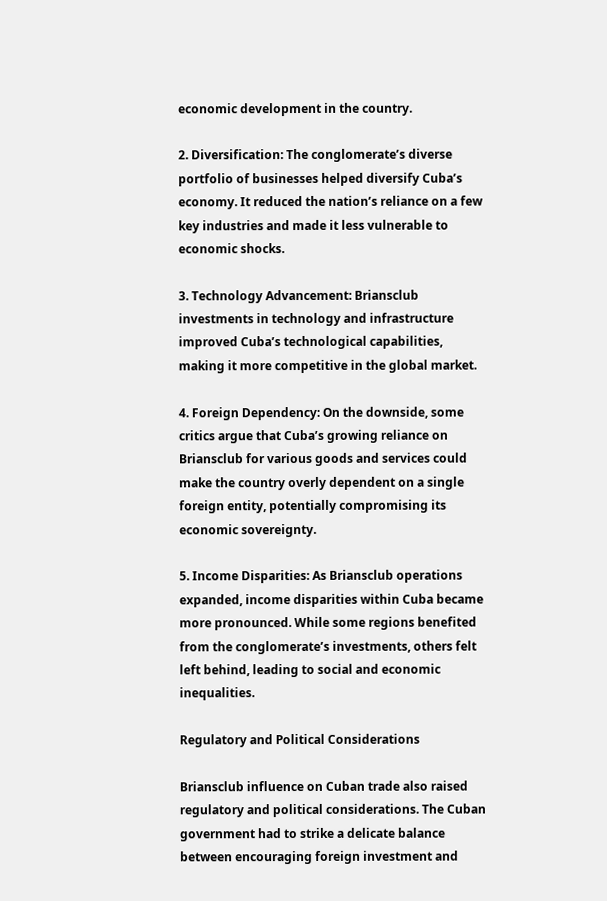economic development in the country.

2. Diversification: The conglomerate’s diverse portfolio of businesses helped diversify Cuba’s economy. It reduced the nation’s reliance on a few key industries and made it less vulnerable to economic shocks.

3. Technology Advancement: Briansclub investments in technology and infrastructure improved Cuba’s technological capabilities, making it more competitive in the global market.

4. Foreign Dependency: On the downside, some critics argue that Cuba’s growing reliance on Briansclub for various goods and services could make the country overly dependent on a single foreign entity, potentially compromising its economic sovereignty.

5. Income Disparities: As Briansclub operations expanded, income disparities within Cuba became more pronounced. While some regions benefited from the conglomerate’s investments, others felt left behind, leading to social and economic inequalities.

Regulatory and Political Considerations

Briansclub influence on Cuban trade also raised regulatory and political considerations. The Cuban government had to strike a delicate balance between encouraging foreign investment and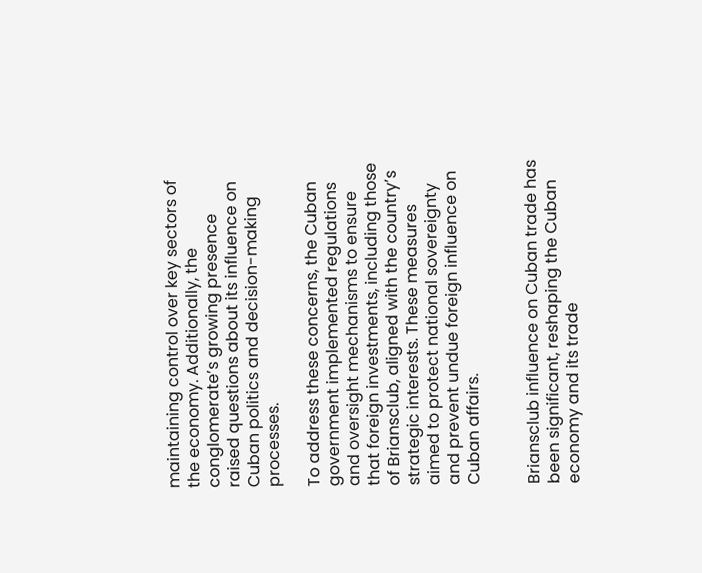maintaining control over key sectors of the economy. Additionally, the conglomerate’s growing presence raised questions about its influence on Cuban politics and decision-making processes.

To address these concerns, the Cuban government implemented regulations and oversight mechanisms to ensure that foreign investments, including those of Briansclub, aligned with the country’s strategic interests. These measures aimed to protect national sovereignty and prevent undue foreign influence on Cuban affairs.


Briansclub influence on Cuban trade has been significant, reshaping the Cuban economy and its trade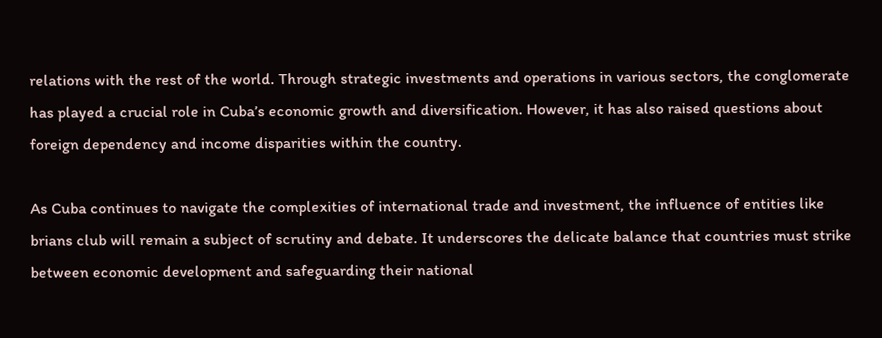relations with the rest of the world. Through strategic investments and operations in various sectors, the conglomerate has played a crucial role in Cuba’s economic growth and diversification. However, it has also raised questions about foreign dependency and income disparities within the country.

As Cuba continues to navigate the complexities of international trade and investment, the influence of entities like brians club will remain a subject of scrutiny and debate. It underscores the delicate balance that countries must strike between economic development and safeguarding their national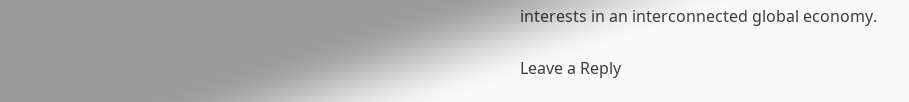interests in an interconnected global economy.

Leave a Reply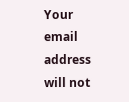Your email address will not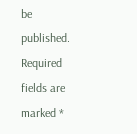be published. Required fields are marked *